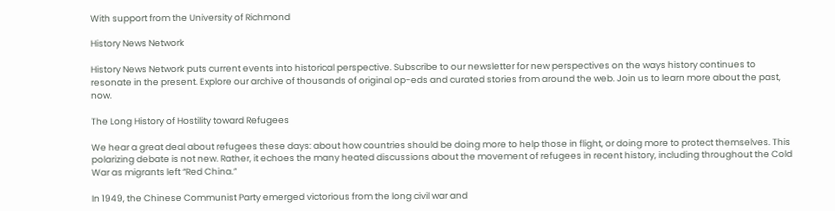With support from the University of Richmond

History News Network

History News Network puts current events into historical perspective. Subscribe to our newsletter for new perspectives on the ways history continues to resonate in the present. Explore our archive of thousands of original op-eds and curated stories from around the web. Join us to learn more about the past, now.

The Long History of Hostility toward Refugees

We hear a great deal about refugees these days: about how countries should be doing more to help those in flight, or doing more to protect themselves. This polarizing debate is not new. Rather, it echoes the many heated discussions about the movement of refugees in recent history, including throughout the Cold War as migrants left “Red China.”

In 1949, the Chinese Communist Party emerged victorious from the long civil war and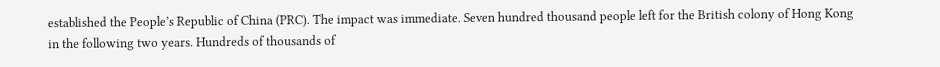established the People’s Republic of China (PRC). The impact was immediate. Seven hundred thousand people left for the British colony of Hong Kong in the following two years. Hundreds of thousands of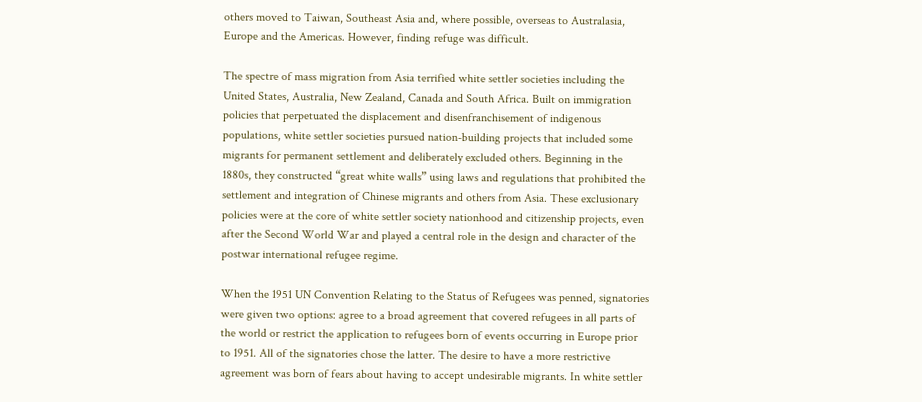others moved to Taiwan, Southeast Asia and, where possible, overseas to Australasia, Europe and the Americas. However, finding refuge was difficult.

The spectre of mass migration from Asia terrified white settler societies including the United States, Australia, New Zealand, Canada and South Africa. Built on immigration policies that perpetuated the displacement and disenfranchisement of indigenous populations, white settler societies pursued nation-building projects that included some migrants for permanent settlement and deliberately excluded others. Beginning in the 1880s, they constructed “great white walls” using laws and regulations that prohibited the settlement and integration of Chinese migrants and others from Asia. These exclusionary policies were at the core of white settler society nationhood and citizenship projects, even after the Second World War and played a central role in the design and character of the postwar international refugee regime.

When the 1951 UN Convention Relating to the Status of Refugees was penned, signatories were given two options: agree to a broad agreement that covered refugees in all parts of the world or restrict the application to refugees born of events occurring in Europe prior to 1951. All of the signatories chose the latter. The desire to have a more restrictive agreement was born of fears about having to accept undesirable migrants. In white settler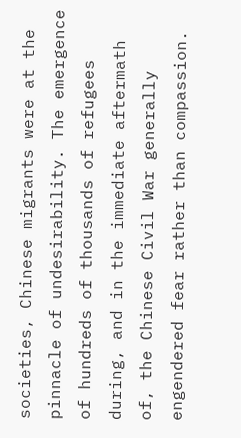societies, Chinese migrants were at the pinnacle of undesirability. The emergence of hundreds of thousands of refugees during, and in the immediate aftermath of, the Chinese Civil War generally engendered fear rather than compassion.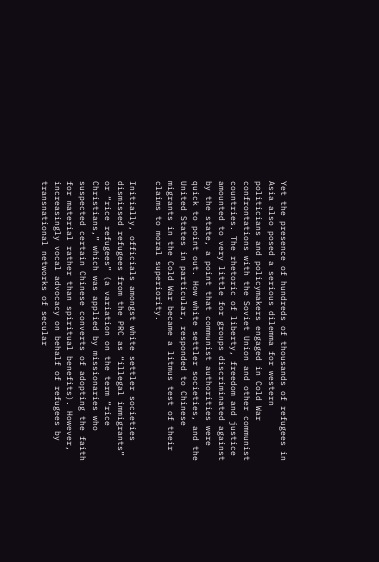Yet the presence of hundreds of thousands of refugees in Asia also posed a serious dilemma for western politicians and policymakers engaged in Cold War confrontations with the Soviet Union and other communist countries. The rhetoric of liberty, freedom and justice amounted to very little for groups discriminated against by the state, a point that communist authorities were quick to point out. How white settler societies, and the United States in particular, responded to Chinese migrants in the Cold War became a litmus test of their claims to moral superiority.

Initially, officials amongst white settler societies dismissed refugees from the PRC as “illegal immigrants” or “rice refugees” (a variation on the term “rice Christians,” which was applied by missionaries who suspected certain Chinese converts of adopting the faith for material rather than spiritual benefits). However, increasingly vocal advocacy on behalf of refugees by transnational networks of secular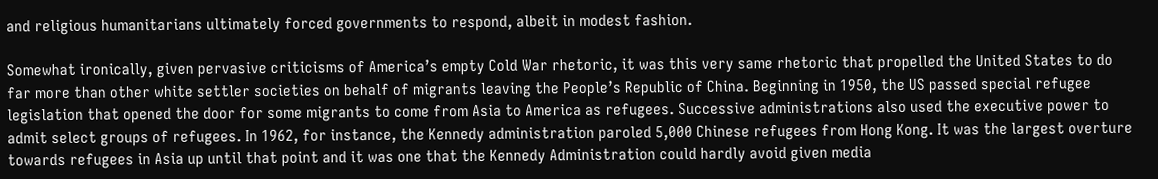and religious humanitarians ultimately forced governments to respond, albeit in modest fashion.

Somewhat ironically, given pervasive criticisms of America’s empty Cold War rhetoric, it was this very same rhetoric that propelled the United States to do far more than other white settler societies on behalf of migrants leaving the People’s Republic of China. Beginning in 1950, the US passed special refugee legislation that opened the door for some migrants to come from Asia to America as refugees. Successive administrations also used the executive power to admit select groups of refugees. In 1962, for instance, the Kennedy administration paroled 5,000 Chinese refugees from Hong Kong. It was the largest overture towards refugees in Asia up until that point and it was one that the Kennedy Administration could hardly avoid given media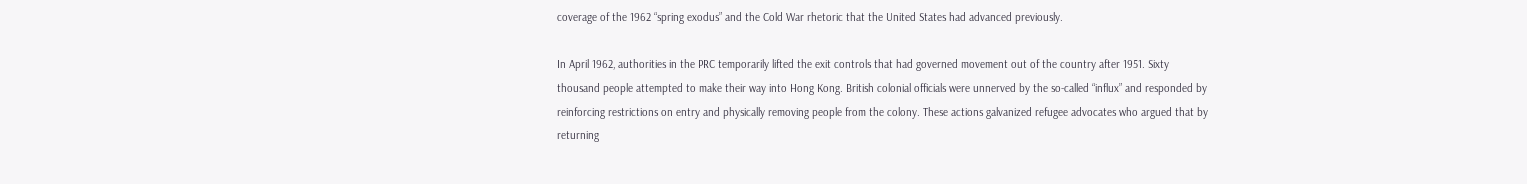coverage of the 1962 “spring exodus” and the Cold War rhetoric that the United States had advanced previously.

In April 1962, authorities in the PRC temporarily lifted the exit controls that had governed movement out of the country after 1951. Sixty thousand people attempted to make their way into Hong Kong. British colonial officials were unnerved by the so-called “influx” and responded by reinforcing restrictions on entry and physically removing people from the colony. These actions galvanized refugee advocates who argued that by returning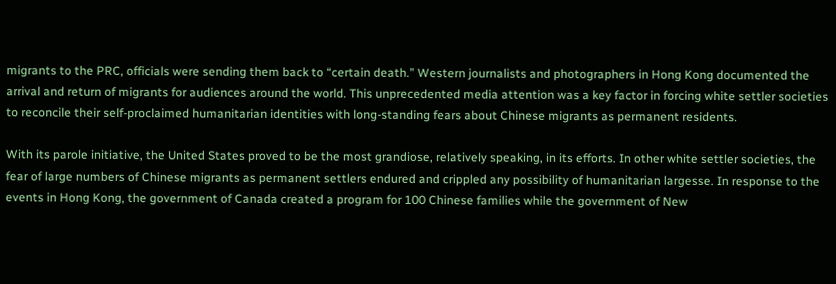migrants to the PRC, officials were sending them back to “certain death.” Western journalists and photographers in Hong Kong documented the arrival and return of migrants for audiences around the world. This unprecedented media attention was a key factor in forcing white settler societies to reconcile their self-proclaimed humanitarian identities with long-standing fears about Chinese migrants as permanent residents.

With its parole initiative, the United States proved to be the most grandiose, relatively speaking, in its efforts. In other white settler societies, the fear of large numbers of Chinese migrants as permanent settlers endured and crippled any possibility of humanitarian largesse. In response to the events in Hong Kong, the government of Canada created a program for 100 Chinese families while the government of New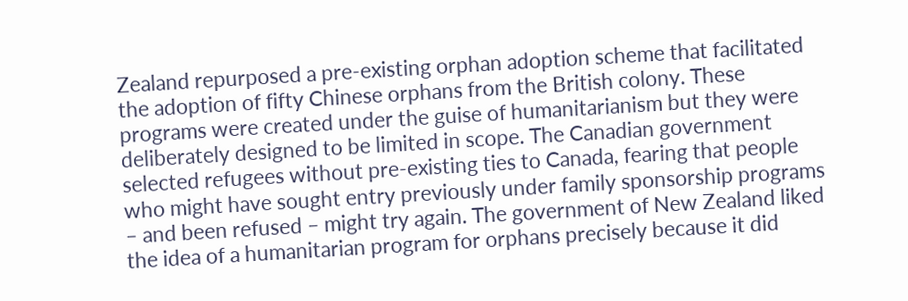Zealand repurposed a pre-existing orphan adoption scheme that facilitated the adoption of fifty Chinese orphans from the British colony. These programs were created under the guise of humanitarianism but they were deliberately designed to be limited in scope. The Canadian government selected refugees without pre-existing ties to Canada, fearing that people who might have sought entry previously under family sponsorship programs – and been refused – might try again. The government of New Zealand liked the idea of a humanitarian program for orphans precisely because it did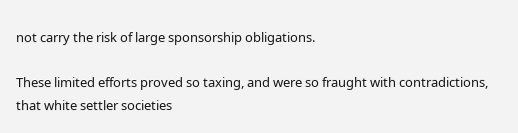not carry the risk of large sponsorship obligations.

These limited efforts proved so taxing, and were so fraught with contradictions, that white settler societies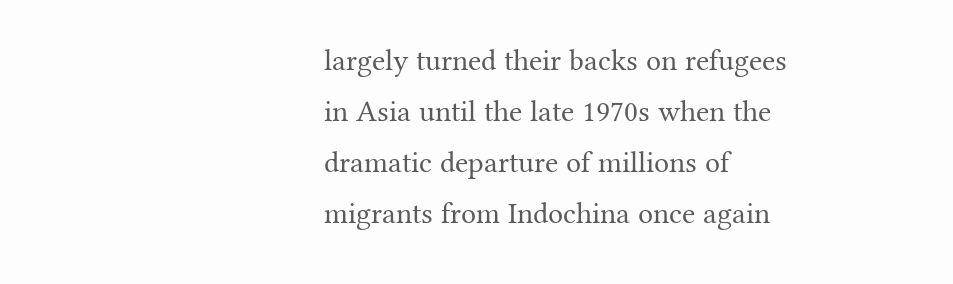largely turned their backs on refugees in Asia until the late 1970s when the dramatic departure of millions of migrants from Indochina once again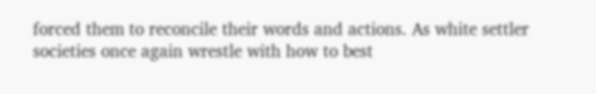forced them to reconcile their words and actions. As white settler societies once again wrestle with how to best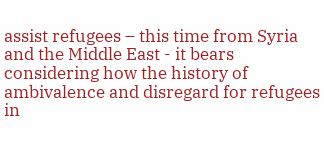assist refugees – this time from Syria and the Middle East - it bears considering how the history of ambivalence and disregard for refugees in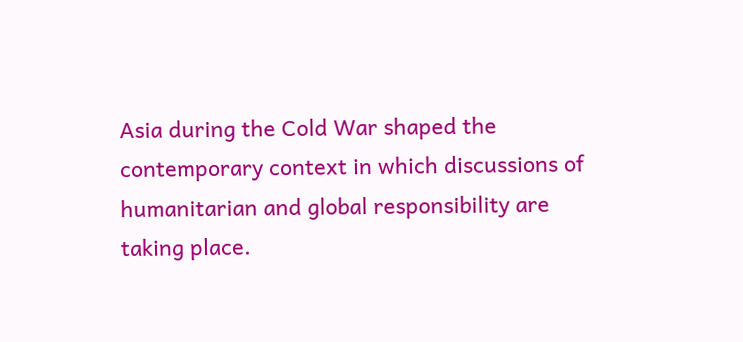Asia during the Cold War shaped the contemporary context in which discussions of humanitarian and global responsibility are taking place.